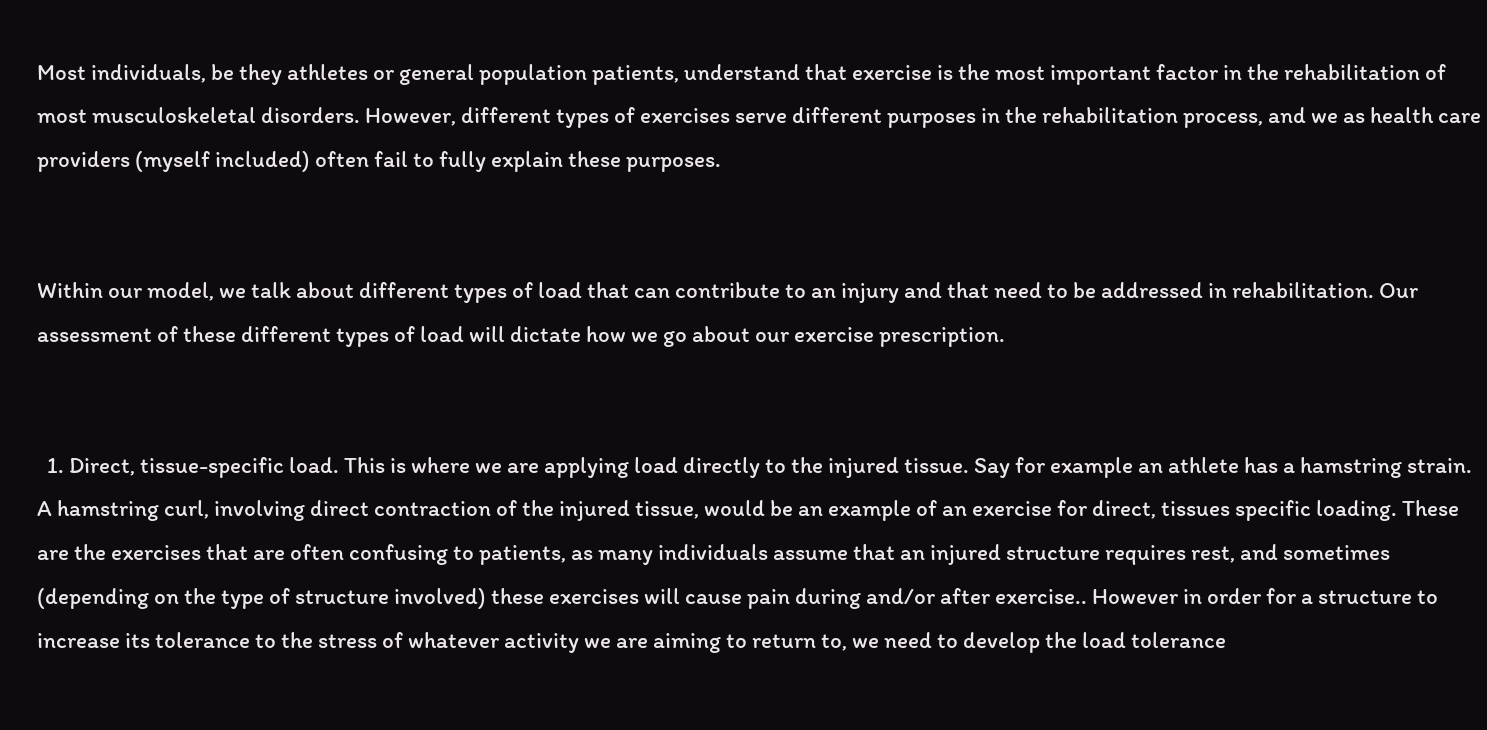Most individuals, be they athletes or general population patients, understand that exercise is the most important factor in the rehabilitation of most musculoskeletal disorders. However, different types of exercises serve different purposes in the rehabilitation process, and we as health care providers (myself included) often fail to fully explain these purposes.


Within our model, we talk about different types of load that can contribute to an injury and that need to be addressed in rehabilitation. Our assessment of these different types of load will dictate how we go about our exercise prescription.


  1. Direct, tissue-specific load. This is where we are applying load directly to the injured tissue. Say for example an athlete has a hamstring strain. A hamstring curl, involving direct contraction of the injured tissue, would be an example of an exercise for direct, tissues specific loading. These are the exercises that are often confusing to patients, as many individuals assume that an injured structure requires rest, and sometimes (depending on the type of structure involved) these exercises will cause pain during and/or after exercise.. However in order for a structure to increase its tolerance to the stress of whatever activity we are aiming to return to, we need to develop the load tolerance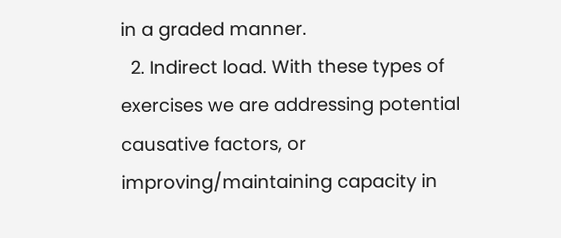in a graded manner.
  2. Indirect load. With these types of exercises we are addressing potential causative factors, or improving/maintaining capacity in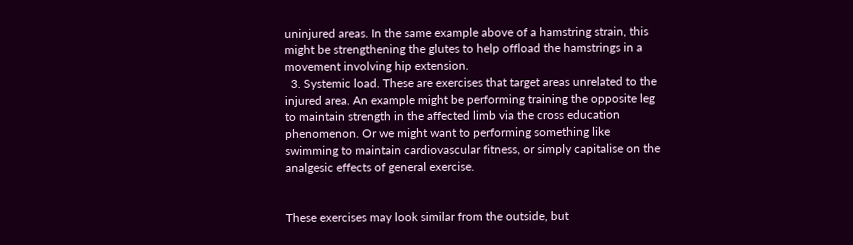uninjured areas. In the same example above of a hamstring strain, this might be strengthening the glutes to help offload the hamstrings in a movement involving hip extension.
  3. Systemic load. These are exercises that target areas unrelated to the injured area. An example might be performing training the opposite leg to maintain strength in the affected limb via the cross education phenomenon. Or we might want to performing something like swimming to maintain cardiovascular fitness, or simply capitalise on the analgesic effects of general exercise.


These exercises may look similar from the outside, but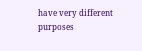have very different purposes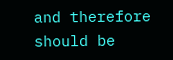and therefore should be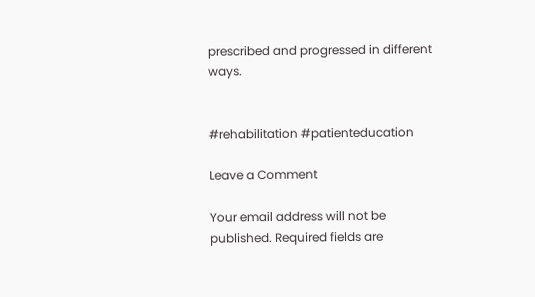prescribed and progressed in different ways.


#rehabilitation #patienteducation

Leave a Comment

Your email address will not be published. Required fields are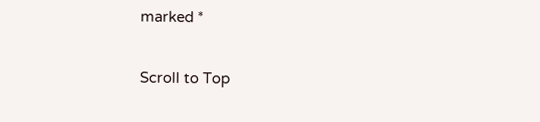marked *

Scroll to Top